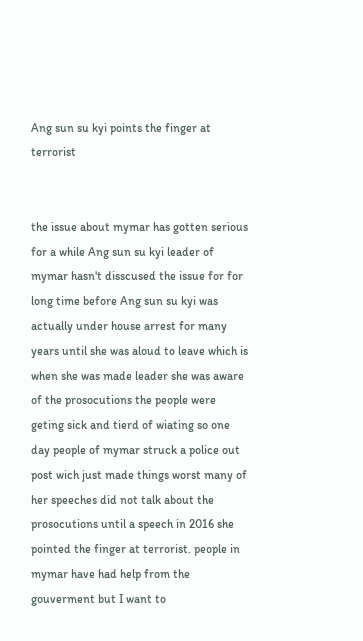Ang sun su kyi points the finger at terrorist


the issue about mymar has gotten serious for a while Ang sun su kyi leader of mymar hasn't disscused the issue for for long time before Ang sun su kyi was actually under house arrest for many years until she was aloud to leave which is when she was made leader she was aware of the prosocutions the people were geting sick and tierd of wiating so one day people of mymar struck a police out post wich just made things worst many of her speeches did not talk about the prosocutions until a speech in 2016 she pointed the finger at terrorist. people in mymar have had help from the gouverment but I want to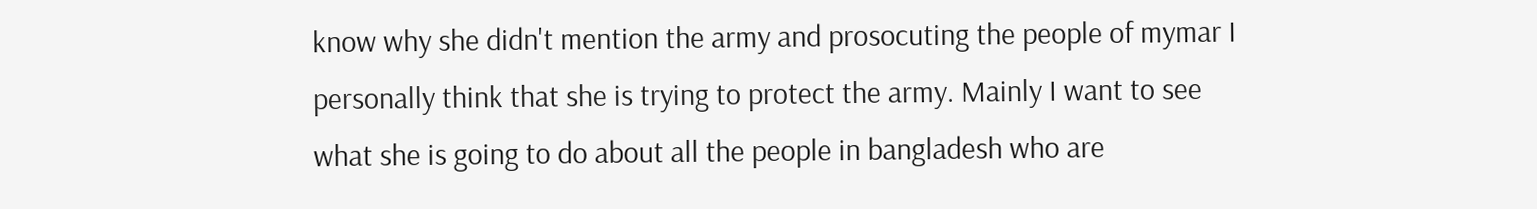know why she didn't mention the army and prosocuting the people of mymar I personally think that she is trying to protect the army. Mainly I want to see what she is going to do about all the people in bangladesh who are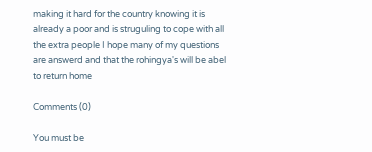making it hard for the country knowing it is already a poor and is struguling to cope with all the extra people I hope many of my questions are answerd and that the rohingya's will be abel to return home

Comments (0)

You must be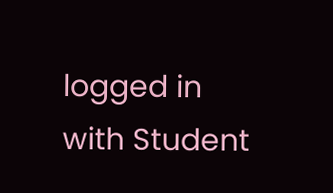logged in with Student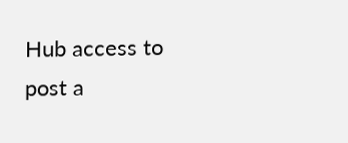Hub access to post a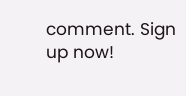comment. Sign up now!